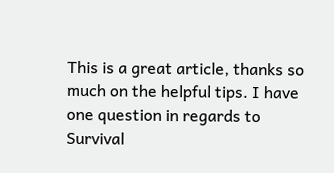This is a great article, thanks so much on the helpful tips. I have one question in regards to Survival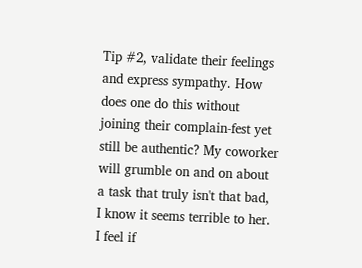Tip #2, validate their feelings and express sympathy. How does one do this without joining their complain-fest yet still be authentic? My coworker will grumble on and on about a task that truly isn't that bad, I know it seems terrible to her. I feel if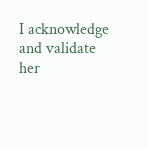I acknowledge and validate her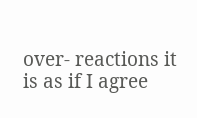over- reactions it is as if I agree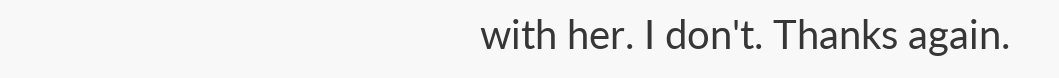with her. I don't. Thanks again.